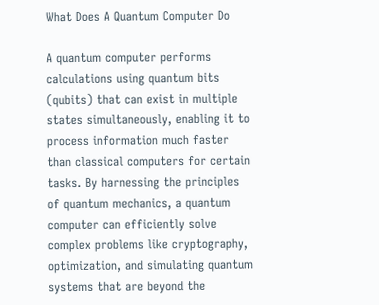What Does A Quantum Computer Do

A quantum computer performs calculations using quantum bits (qubits) that can exist in multiple states simultaneously, enabling it to process information much faster than classical computers for certain tasks. By harnessing the principles of quantum mechanics, a quantum computer can efficiently solve complex problems like cryptography, optimization, and simulating quantum systems that are beyond the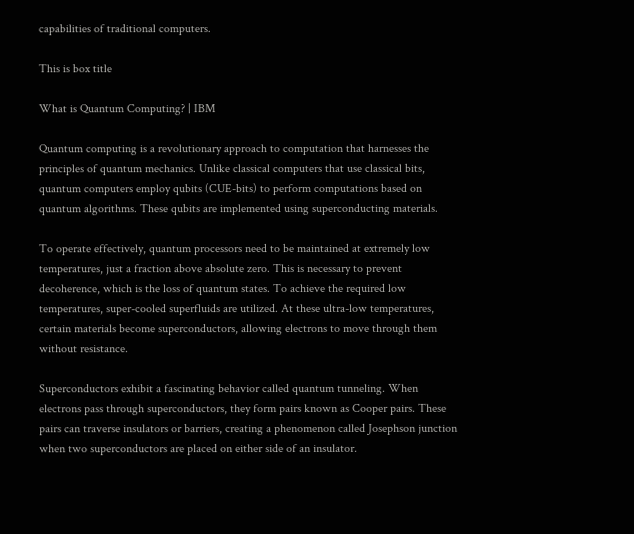capabilities of traditional computers.

This is box title

What is Quantum Computing? | IBM

Quantum computing is a revolutionary approach to computation that harnesses the principles of quantum mechanics. Unlike classical computers that use classical bits, quantum computers employ qubits (CUE-bits) to perform computations based on quantum algorithms. These qubits are implemented using superconducting materials.

To operate effectively, quantum processors need to be maintained at extremely low temperatures, just a fraction above absolute zero. This is necessary to prevent decoherence, which is the loss of quantum states. To achieve the required low temperatures, super-cooled superfluids are utilized. At these ultra-low temperatures, certain materials become superconductors, allowing electrons to move through them without resistance.

Superconductors exhibit a fascinating behavior called quantum tunneling. When electrons pass through superconductors, they form pairs known as Cooper pairs. These pairs can traverse insulators or barriers, creating a phenomenon called Josephson junction when two superconductors are placed on either side of an insulator.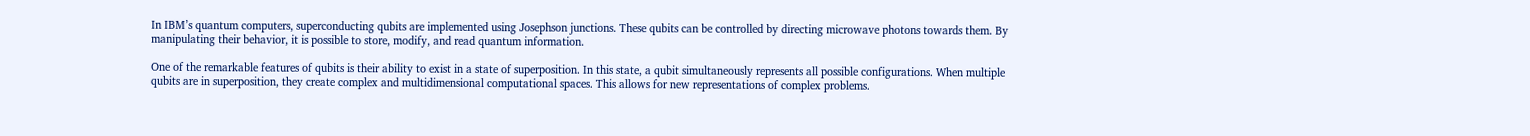In IBM’s quantum computers, superconducting qubits are implemented using Josephson junctions. These qubits can be controlled by directing microwave photons towards them. By manipulating their behavior, it is possible to store, modify, and read quantum information.

One of the remarkable features of qubits is their ability to exist in a state of superposition. In this state, a qubit simultaneously represents all possible configurations. When multiple qubits are in superposition, they create complex and multidimensional computational spaces. This allows for new representations of complex problems.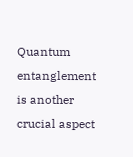Quantum entanglement is another crucial aspect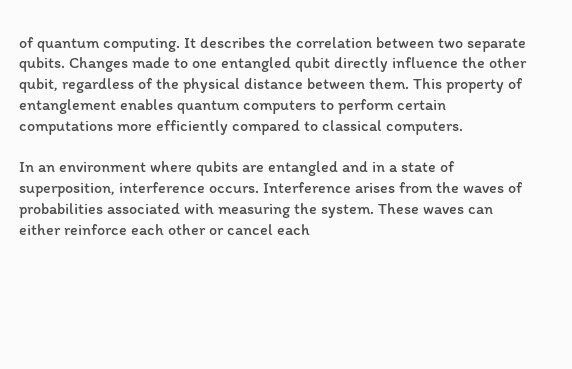of quantum computing. It describes the correlation between two separate qubits. Changes made to one entangled qubit directly influence the other qubit, regardless of the physical distance between them. This property of entanglement enables quantum computers to perform certain computations more efficiently compared to classical computers.

In an environment where qubits are entangled and in a state of superposition, interference occurs. Interference arises from the waves of probabilities associated with measuring the system. These waves can either reinforce each other or cancel each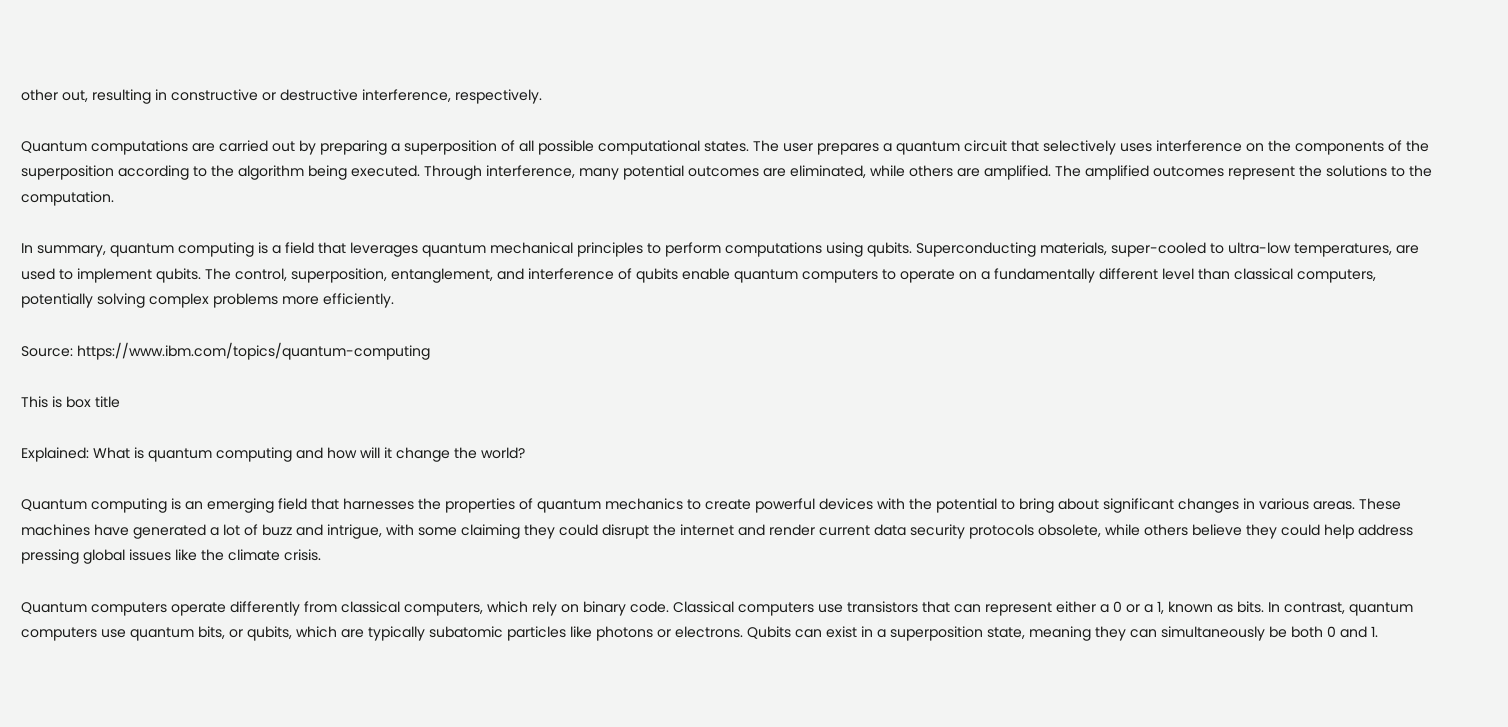other out, resulting in constructive or destructive interference, respectively.

Quantum computations are carried out by preparing a superposition of all possible computational states. The user prepares a quantum circuit that selectively uses interference on the components of the superposition according to the algorithm being executed. Through interference, many potential outcomes are eliminated, while others are amplified. The amplified outcomes represent the solutions to the computation.

In summary, quantum computing is a field that leverages quantum mechanical principles to perform computations using qubits. Superconducting materials, super-cooled to ultra-low temperatures, are used to implement qubits. The control, superposition, entanglement, and interference of qubits enable quantum computers to operate on a fundamentally different level than classical computers, potentially solving complex problems more efficiently.

Source: https://www.ibm.com/topics/quantum-computing

This is box title

Explained: What is quantum computing and how will it change the world?

Quantum computing is an emerging field that harnesses the properties of quantum mechanics to create powerful devices with the potential to bring about significant changes in various areas. These machines have generated a lot of buzz and intrigue, with some claiming they could disrupt the internet and render current data security protocols obsolete, while others believe they could help address pressing global issues like the climate crisis.

Quantum computers operate differently from classical computers, which rely on binary code. Classical computers use transistors that can represent either a 0 or a 1, known as bits. In contrast, quantum computers use quantum bits, or qubits, which are typically subatomic particles like photons or electrons. Qubits can exist in a superposition state, meaning they can simultaneously be both 0 and 1.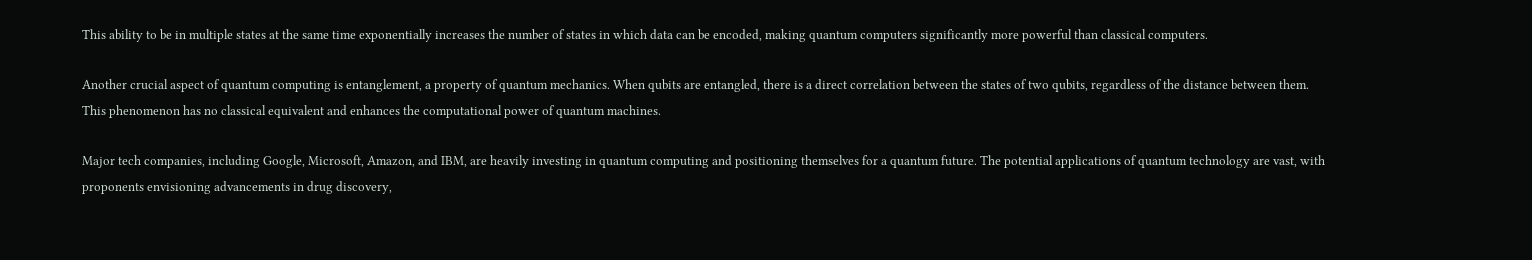This ability to be in multiple states at the same time exponentially increases the number of states in which data can be encoded, making quantum computers significantly more powerful than classical computers.

Another crucial aspect of quantum computing is entanglement, a property of quantum mechanics. When qubits are entangled, there is a direct correlation between the states of two qubits, regardless of the distance between them. This phenomenon has no classical equivalent and enhances the computational power of quantum machines.

Major tech companies, including Google, Microsoft, Amazon, and IBM, are heavily investing in quantum computing and positioning themselves for a quantum future. The potential applications of quantum technology are vast, with proponents envisioning advancements in drug discovery,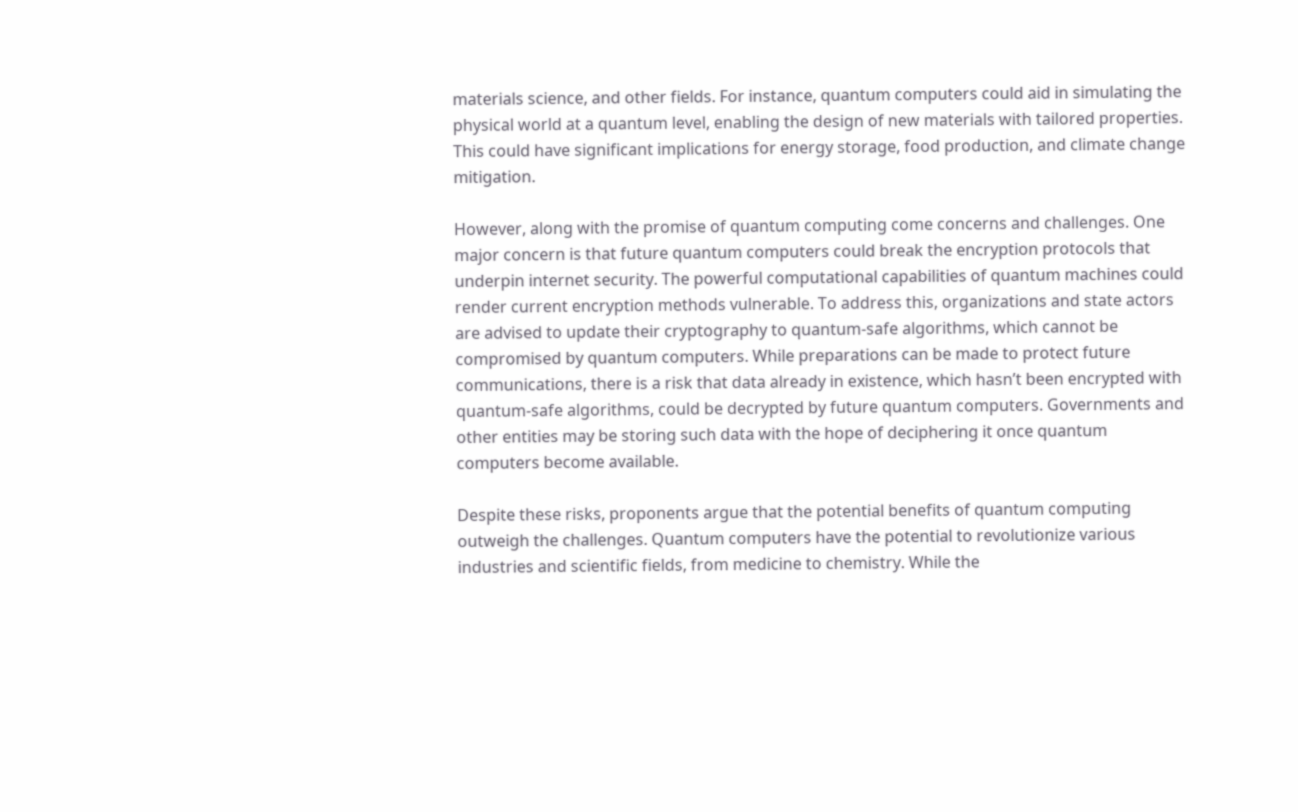materials science, and other fields. For instance, quantum computers could aid in simulating the physical world at a quantum level, enabling the design of new materials with tailored properties. This could have significant implications for energy storage, food production, and climate change mitigation.

However, along with the promise of quantum computing come concerns and challenges. One major concern is that future quantum computers could break the encryption protocols that underpin internet security. The powerful computational capabilities of quantum machines could render current encryption methods vulnerable. To address this, organizations and state actors are advised to update their cryptography to quantum-safe algorithms, which cannot be compromised by quantum computers. While preparations can be made to protect future communications, there is a risk that data already in existence, which hasn’t been encrypted with quantum-safe algorithms, could be decrypted by future quantum computers. Governments and other entities may be storing such data with the hope of deciphering it once quantum computers become available.

Despite these risks, proponents argue that the potential benefits of quantum computing outweigh the challenges. Quantum computers have the potential to revolutionize various industries and scientific fields, from medicine to chemistry. While the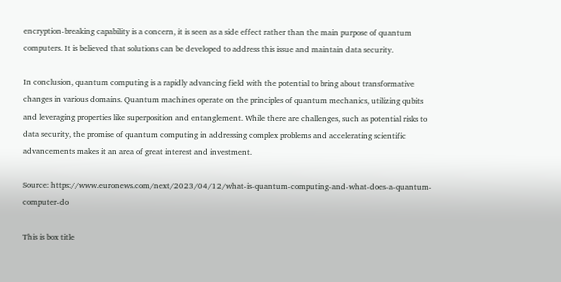encryption-breaking capability is a concern, it is seen as a side effect rather than the main purpose of quantum computers. It is believed that solutions can be developed to address this issue and maintain data security.

In conclusion, quantum computing is a rapidly advancing field with the potential to bring about transformative changes in various domains. Quantum machines operate on the principles of quantum mechanics, utilizing qubits and leveraging properties like superposition and entanglement. While there are challenges, such as potential risks to data security, the promise of quantum computing in addressing complex problems and accelerating scientific advancements makes it an area of great interest and investment.

Source: https://www.euronews.com/next/2023/04/12/what-is-quantum-computing-and-what-does-a-quantum-computer-do

This is box title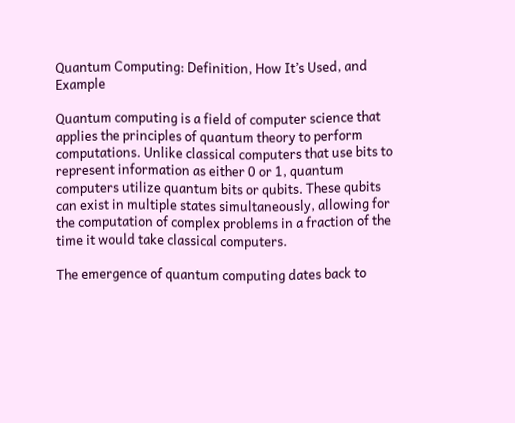Quantum Computing: Definition, How It’s Used, and Example

Quantum computing is a field of computer science that applies the principles of quantum theory to perform computations. Unlike classical computers that use bits to represent information as either 0 or 1, quantum computers utilize quantum bits or qubits. These qubits can exist in multiple states simultaneously, allowing for the computation of complex problems in a fraction of the time it would take classical computers.

The emergence of quantum computing dates back to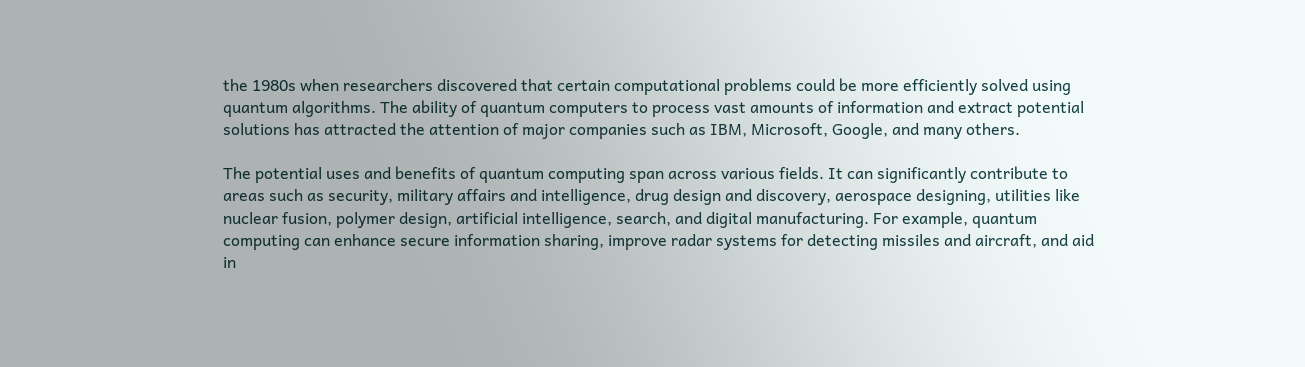the 1980s when researchers discovered that certain computational problems could be more efficiently solved using quantum algorithms. The ability of quantum computers to process vast amounts of information and extract potential solutions has attracted the attention of major companies such as IBM, Microsoft, Google, and many others.

The potential uses and benefits of quantum computing span across various fields. It can significantly contribute to areas such as security, military affairs and intelligence, drug design and discovery, aerospace designing, utilities like nuclear fusion, polymer design, artificial intelligence, search, and digital manufacturing. For example, quantum computing can enhance secure information sharing, improve radar systems for detecting missiles and aircraft, and aid in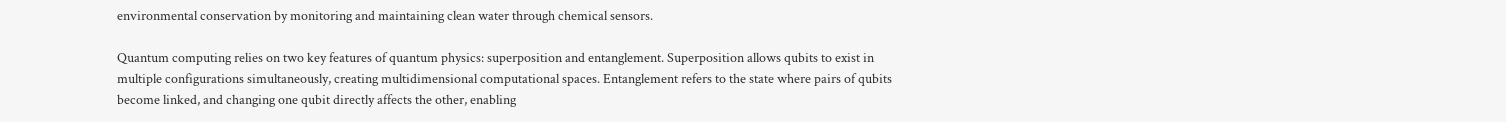environmental conservation by monitoring and maintaining clean water through chemical sensors.

Quantum computing relies on two key features of quantum physics: superposition and entanglement. Superposition allows qubits to exist in multiple configurations simultaneously, creating multidimensional computational spaces. Entanglement refers to the state where pairs of qubits become linked, and changing one qubit directly affects the other, enabling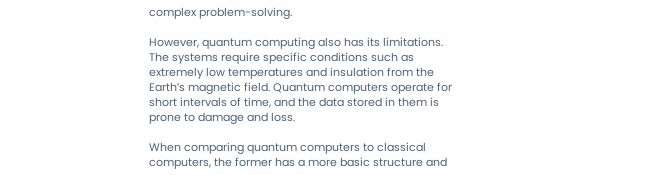complex problem-solving.

However, quantum computing also has its limitations. The systems require specific conditions such as extremely low temperatures and insulation from the Earth’s magnetic field. Quantum computers operate for short intervals of time, and the data stored in them is prone to damage and loss.

When comparing quantum computers to classical computers, the former has a more basic structure and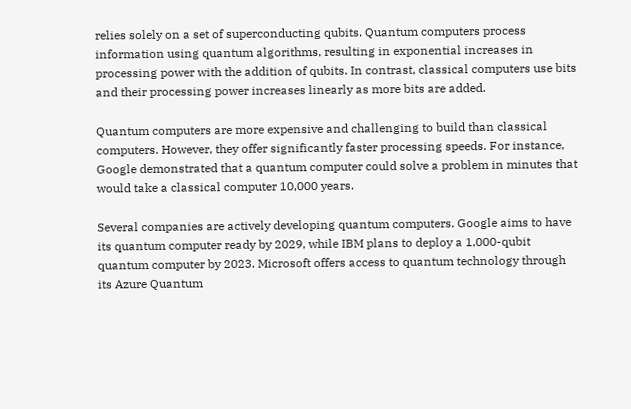relies solely on a set of superconducting qubits. Quantum computers process information using quantum algorithms, resulting in exponential increases in processing power with the addition of qubits. In contrast, classical computers use bits and their processing power increases linearly as more bits are added.

Quantum computers are more expensive and challenging to build than classical computers. However, they offer significantly faster processing speeds. For instance, Google demonstrated that a quantum computer could solve a problem in minutes that would take a classical computer 10,000 years.

Several companies are actively developing quantum computers. Google aims to have its quantum computer ready by 2029, while IBM plans to deploy a 1,000-qubit quantum computer by 2023. Microsoft offers access to quantum technology through its Azure Quantum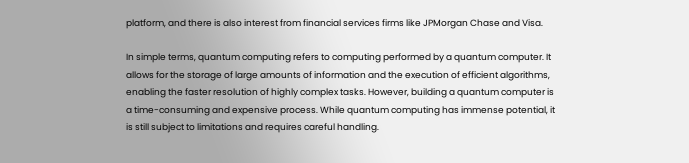platform, and there is also interest from financial services firms like JPMorgan Chase and Visa.

In simple terms, quantum computing refers to computing performed by a quantum computer. It allows for the storage of large amounts of information and the execution of efficient algorithms, enabling the faster resolution of highly complex tasks. However, building a quantum computer is a time-consuming and expensive process. While quantum computing has immense potential, it is still subject to limitations and requires careful handling.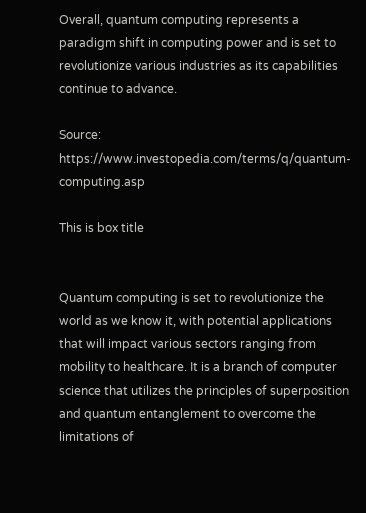Overall, quantum computing represents a paradigm shift in computing power and is set to revolutionize various industries as its capabilities continue to advance.

Source: https://www.investopedia.com/terms/q/quantum-computing.asp

This is box title


Quantum computing is set to revolutionize the world as we know it, with potential applications that will impact various sectors ranging from mobility to healthcare. It is a branch of computer science that utilizes the principles of superposition and quantum entanglement to overcome the limitations of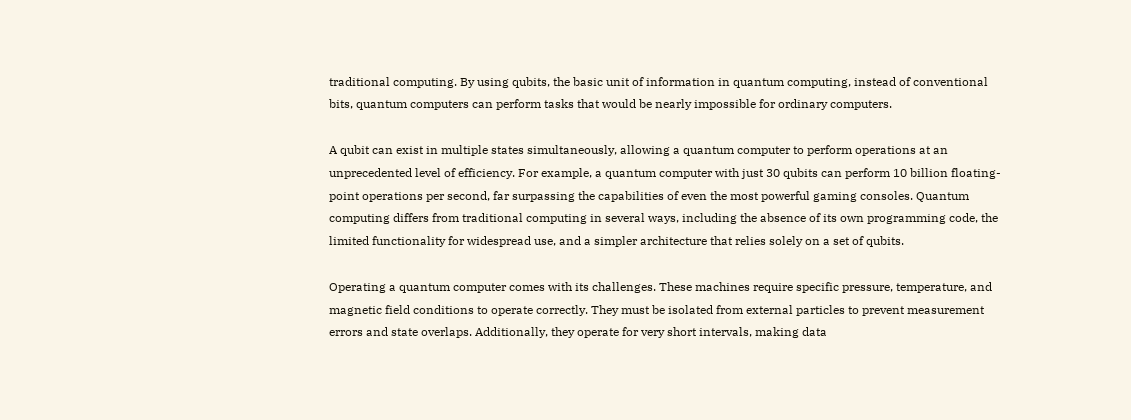traditional computing. By using qubits, the basic unit of information in quantum computing, instead of conventional bits, quantum computers can perform tasks that would be nearly impossible for ordinary computers.

A qubit can exist in multiple states simultaneously, allowing a quantum computer to perform operations at an unprecedented level of efficiency. For example, a quantum computer with just 30 qubits can perform 10 billion floating-point operations per second, far surpassing the capabilities of even the most powerful gaming consoles. Quantum computing differs from traditional computing in several ways, including the absence of its own programming code, the limited functionality for widespread use, and a simpler architecture that relies solely on a set of qubits.

Operating a quantum computer comes with its challenges. These machines require specific pressure, temperature, and magnetic field conditions to operate correctly. They must be isolated from external particles to prevent measurement errors and state overlaps. Additionally, they operate for very short intervals, making data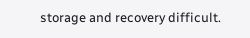storage and recovery difficult.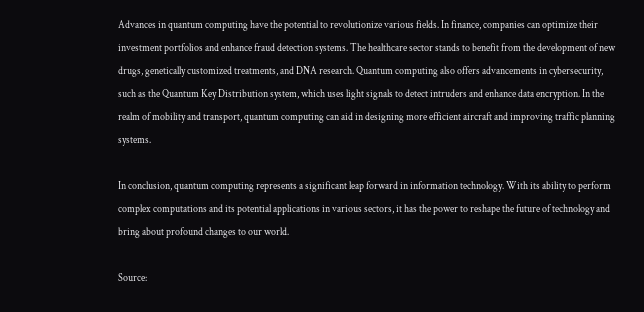Advances in quantum computing have the potential to revolutionize various fields. In finance, companies can optimize their investment portfolios and enhance fraud detection systems. The healthcare sector stands to benefit from the development of new drugs, genetically customized treatments, and DNA research. Quantum computing also offers advancements in cybersecurity, such as the Quantum Key Distribution system, which uses light signals to detect intruders and enhance data encryption. In the realm of mobility and transport, quantum computing can aid in designing more efficient aircraft and improving traffic planning systems.

In conclusion, quantum computing represents a significant leap forward in information technology. With its ability to perform complex computations and its potential applications in various sectors, it has the power to reshape the future of technology and bring about profound changes to our world.

Source: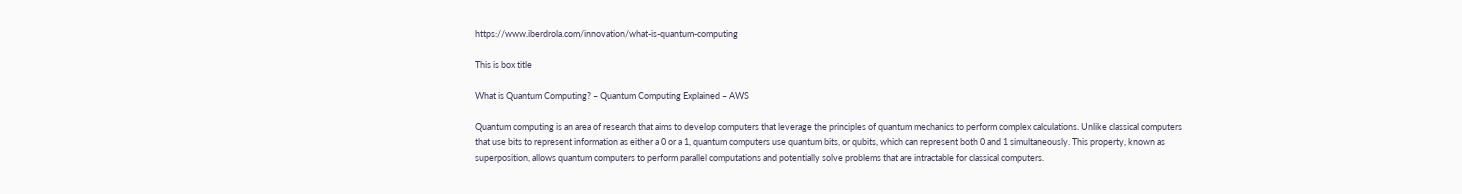https://www.iberdrola.com/innovation/what-is-quantum-computing

This is box title

What is Quantum Computing? – Quantum Computing Explained – AWS

Quantum computing is an area of research that aims to develop computers that leverage the principles of quantum mechanics to perform complex calculations. Unlike classical computers that use bits to represent information as either a 0 or a 1, quantum computers use quantum bits, or qubits, which can represent both 0 and 1 simultaneously. This property, known as superposition, allows quantum computers to perform parallel computations and potentially solve problems that are intractable for classical computers.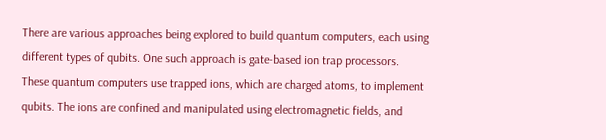There are various approaches being explored to build quantum computers, each using different types of qubits. One such approach is gate-based ion trap processors. These quantum computers use trapped ions, which are charged atoms, to implement qubits. The ions are confined and manipulated using electromagnetic fields, and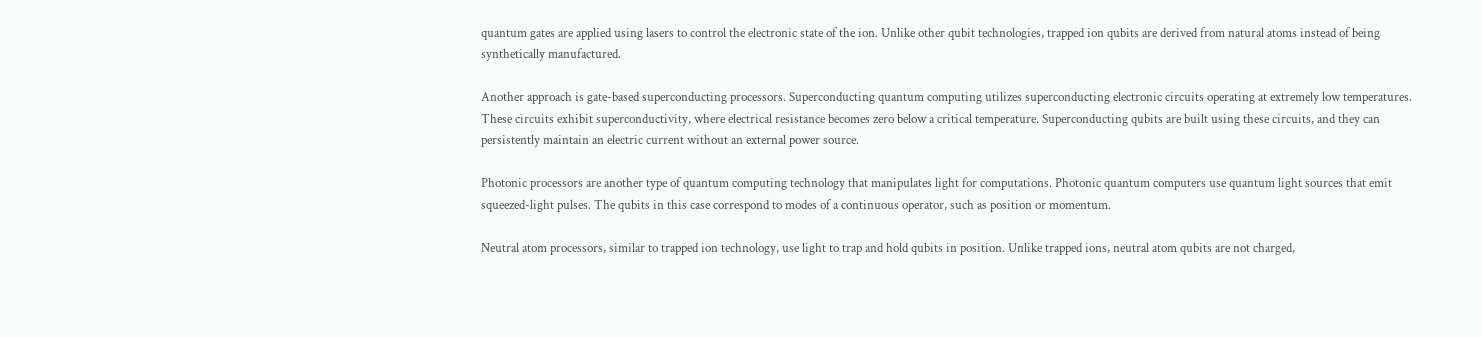quantum gates are applied using lasers to control the electronic state of the ion. Unlike other qubit technologies, trapped ion qubits are derived from natural atoms instead of being synthetically manufactured.

Another approach is gate-based superconducting processors. Superconducting quantum computing utilizes superconducting electronic circuits operating at extremely low temperatures. These circuits exhibit superconductivity, where electrical resistance becomes zero below a critical temperature. Superconducting qubits are built using these circuits, and they can persistently maintain an electric current without an external power source.

Photonic processors are another type of quantum computing technology that manipulates light for computations. Photonic quantum computers use quantum light sources that emit squeezed-light pulses. The qubits in this case correspond to modes of a continuous operator, such as position or momentum.

Neutral atom processors, similar to trapped ion technology, use light to trap and hold qubits in position. Unlike trapped ions, neutral atom qubits are not charged,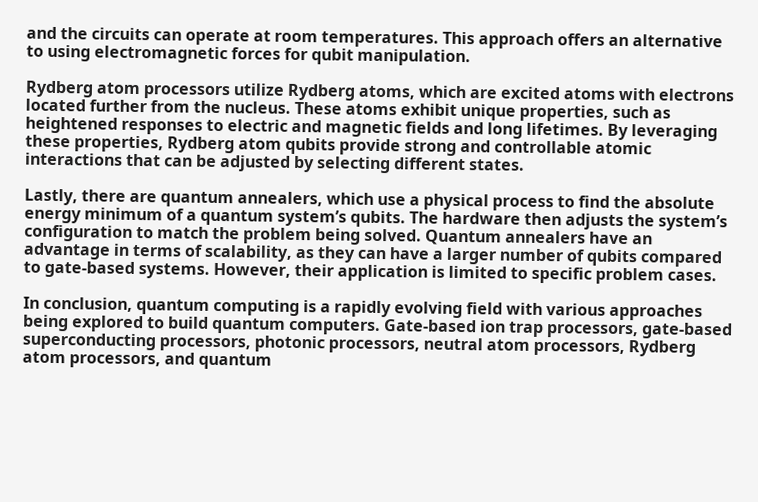and the circuits can operate at room temperatures. This approach offers an alternative to using electromagnetic forces for qubit manipulation.

Rydberg atom processors utilize Rydberg atoms, which are excited atoms with electrons located further from the nucleus. These atoms exhibit unique properties, such as heightened responses to electric and magnetic fields and long lifetimes. By leveraging these properties, Rydberg atom qubits provide strong and controllable atomic interactions that can be adjusted by selecting different states.

Lastly, there are quantum annealers, which use a physical process to find the absolute energy minimum of a quantum system’s qubits. The hardware then adjusts the system’s configuration to match the problem being solved. Quantum annealers have an advantage in terms of scalability, as they can have a larger number of qubits compared to gate-based systems. However, their application is limited to specific problem cases.

In conclusion, quantum computing is a rapidly evolving field with various approaches being explored to build quantum computers. Gate-based ion trap processors, gate-based superconducting processors, photonic processors, neutral atom processors, Rydberg atom processors, and quantum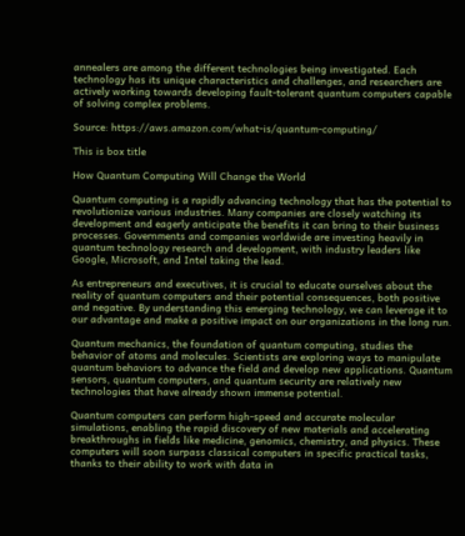annealers are among the different technologies being investigated. Each technology has its unique characteristics and challenges, and researchers are actively working towards developing fault-tolerant quantum computers capable of solving complex problems.

Source: https://aws.amazon.com/what-is/quantum-computing/

This is box title

How Quantum Computing Will Change the World

Quantum computing is a rapidly advancing technology that has the potential to revolutionize various industries. Many companies are closely watching its development and eagerly anticipate the benefits it can bring to their business processes. Governments and companies worldwide are investing heavily in quantum technology research and development, with industry leaders like Google, Microsoft, and Intel taking the lead.

As entrepreneurs and executives, it is crucial to educate ourselves about the reality of quantum computers and their potential consequences, both positive and negative. By understanding this emerging technology, we can leverage it to our advantage and make a positive impact on our organizations in the long run.

Quantum mechanics, the foundation of quantum computing, studies the behavior of atoms and molecules. Scientists are exploring ways to manipulate quantum behaviors to advance the field and develop new applications. Quantum sensors, quantum computers, and quantum security are relatively new technologies that have already shown immense potential.

Quantum computers can perform high-speed and accurate molecular simulations, enabling the rapid discovery of new materials and accelerating breakthroughs in fields like medicine, genomics, chemistry, and physics. These computers will soon surpass classical computers in specific practical tasks, thanks to their ability to work with data in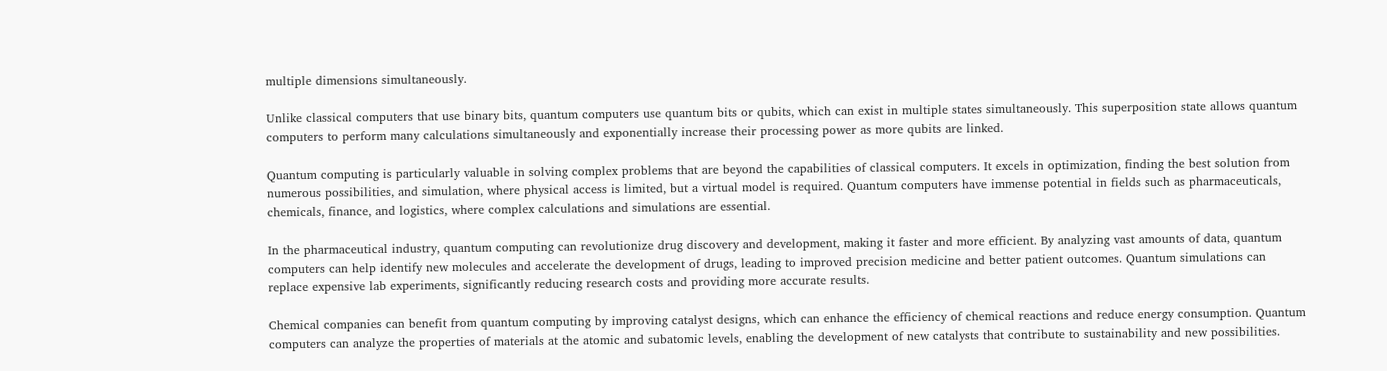multiple dimensions simultaneously.

Unlike classical computers that use binary bits, quantum computers use quantum bits or qubits, which can exist in multiple states simultaneously. This superposition state allows quantum computers to perform many calculations simultaneously and exponentially increase their processing power as more qubits are linked.

Quantum computing is particularly valuable in solving complex problems that are beyond the capabilities of classical computers. It excels in optimization, finding the best solution from numerous possibilities, and simulation, where physical access is limited, but a virtual model is required. Quantum computers have immense potential in fields such as pharmaceuticals, chemicals, finance, and logistics, where complex calculations and simulations are essential.

In the pharmaceutical industry, quantum computing can revolutionize drug discovery and development, making it faster and more efficient. By analyzing vast amounts of data, quantum computers can help identify new molecules and accelerate the development of drugs, leading to improved precision medicine and better patient outcomes. Quantum simulations can replace expensive lab experiments, significantly reducing research costs and providing more accurate results.

Chemical companies can benefit from quantum computing by improving catalyst designs, which can enhance the efficiency of chemical reactions and reduce energy consumption. Quantum computers can analyze the properties of materials at the atomic and subatomic levels, enabling the development of new catalysts that contribute to sustainability and new possibilities.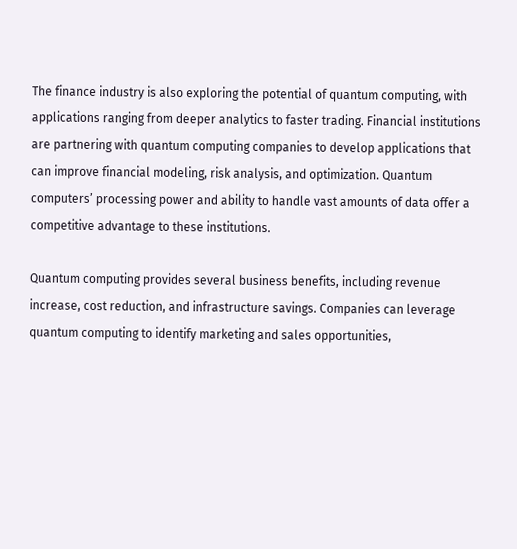The finance industry is also exploring the potential of quantum computing, with applications ranging from deeper analytics to faster trading. Financial institutions are partnering with quantum computing companies to develop applications that can improve financial modeling, risk analysis, and optimization. Quantum computers’ processing power and ability to handle vast amounts of data offer a competitive advantage to these institutions.

Quantum computing provides several business benefits, including revenue increase, cost reduction, and infrastructure savings. Companies can leverage quantum computing to identify marketing and sales opportunities,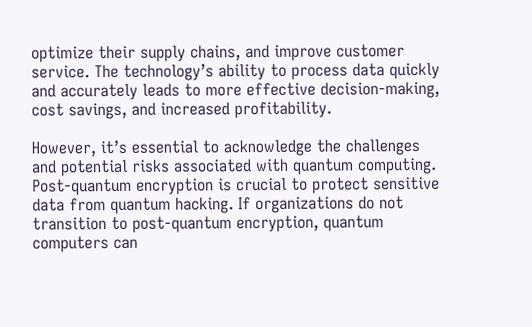optimize their supply chains, and improve customer service. The technology’s ability to process data quickly and accurately leads to more effective decision-making, cost savings, and increased profitability.

However, it’s essential to acknowledge the challenges and potential risks associated with quantum computing. Post-quantum encryption is crucial to protect sensitive data from quantum hacking. If organizations do not transition to post-quantum encryption, quantum computers can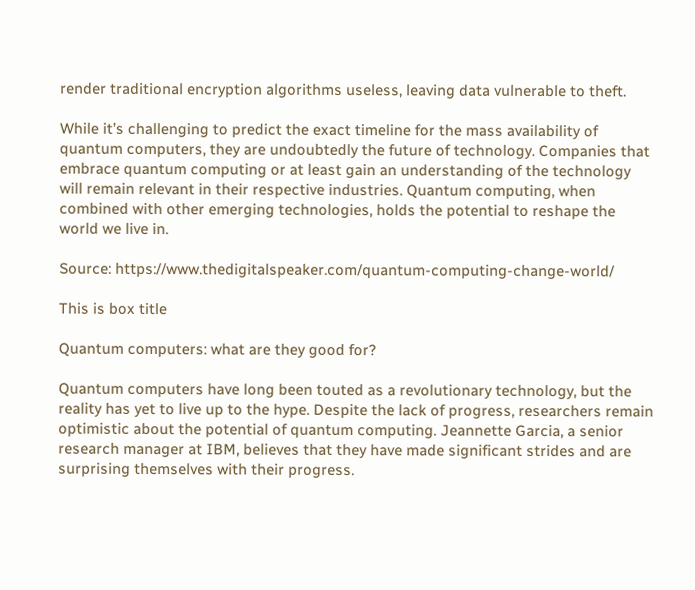render traditional encryption algorithms useless, leaving data vulnerable to theft.

While it’s challenging to predict the exact timeline for the mass availability of quantum computers, they are undoubtedly the future of technology. Companies that embrace quantum computing or at least gain an understanding of the technology will remain relevant in their respective industries. Quantum computing, when combined with other emerging technologies, holds the potential to reshape the world we live in.

Source: https://www.thedigitalspeaker.com/quantum-computing-change-world/

This is box title

Quantum computers: what are they good for?

Quantum computers have long been touted as a revolutionary technology, but the reality has yet to live up to the hype. Despite the lack of progress, researchers remain optimistic about the potential of quantum computing. Jeannette Garcia, a senior research manager at IBM, believes that they have made significant strides and are surprising themselves with their progress.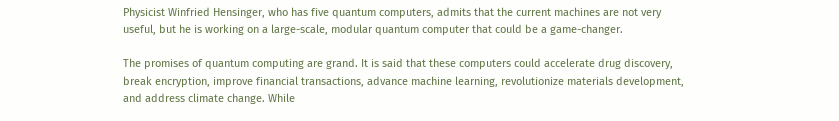Physicist Winfried Hensinger, who has five quantum computers, admits that the current machines are not very useful, but he is working on a large-scale, modular quantum computer that could be a game-changer.

The promises of quantum computing are grand. It is said that these computers could accelerate drug discovery, break encryption, improve financial transactions, advance machine learning, revolutionize materials development, and address climate change. While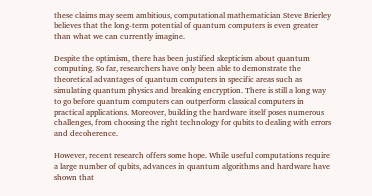these claims may seem ambitious, computational mathematician Steve Brierley believes that the long-term potential of quantum computers is even greater than what we can currently imagine.

Despite the optimism, there has been justified skepticism about quantum computing. So far, researchers have only been able to demonstrate the theoretical advantages of quantum computers in specific areas such as simulating quantum physics and breaking encryption. There is still a long way to go before quantum computers can outperform classical computers in practical applications. Moreover, building the hardware itself poses numerous challenges, from choosing the right technology for qubits to dealing with errors and decoherence.

However, recent research offers some hope. While useful computations require a large number of qubits, advances in quantum algorithms and hardware have shown that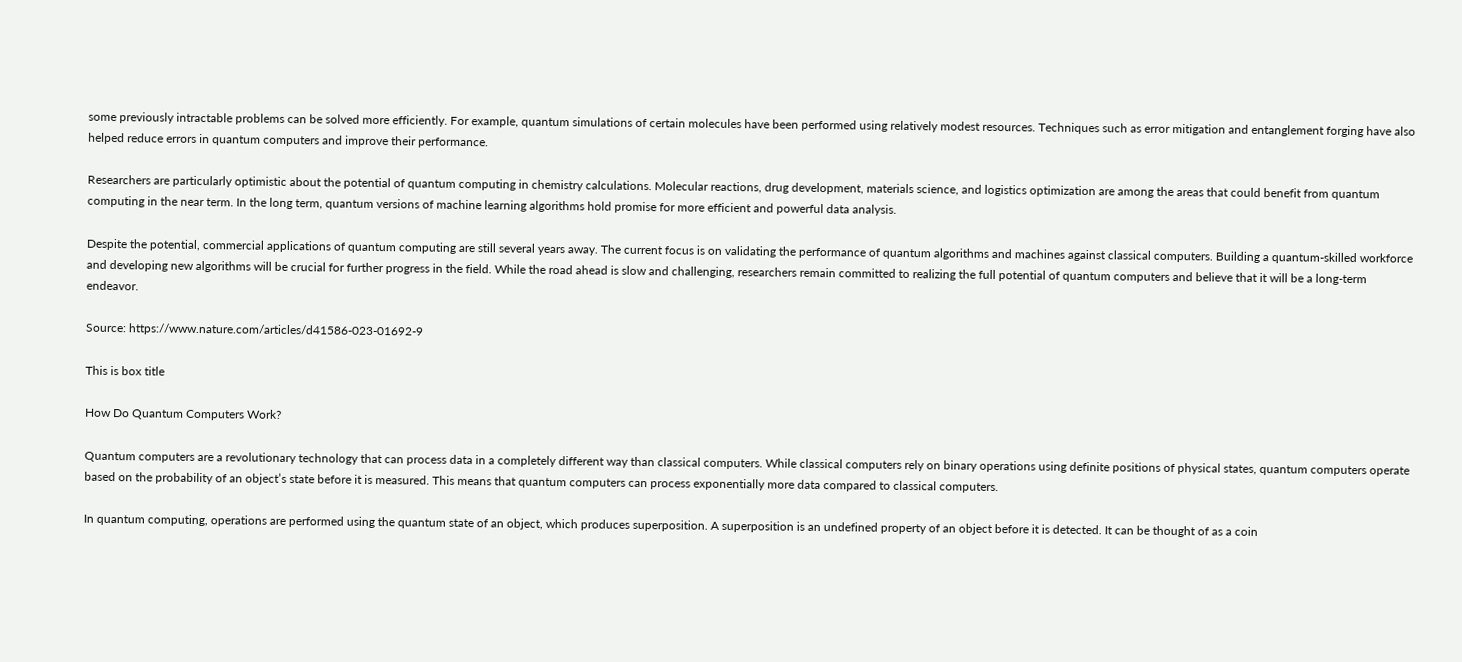some previously intractable problems can be solved more efficiently. For example, quantum simulations of certain molecules have been performed using relatively modest resources. Techniques such as error mitigation and entanglement forging have also helped reduce errors in quantum computers and improve their performance.

Researchers are particularly optimistic about the potential of quantum computing in chemistry calculations. Molecular reactions, drug development, materials science, and logistics optimization are among the areas that could benefit from quantum computing in the near term. In the long term, quantum versions of machine learning algorithms hold promise for more efficient and powerful data analysis.

Despite the potential, commercial applications of quantum computing are still several years away. The current focus is on validating the performance of quantum algorithms and machines against classical computers. Building a quantum-skilled workforce and developing new algorithms will be crucial for further progress in the field. While the road ahead is slow and challenging, researchers remain committed to realizing the full potential of quantum computers and believe that it will be a long-term endeavor.

Source: https://www.nature.com/articles/d41586-023-01692-9

This is box title

How Do Quantum Computers Work?

Quantum computers are a revolutionary technology that can process data in a completely different way than classical computers. While classical computers rely on binary operations using definite positions of physical states, quantum computers operate based on the probability of an object’s state before it is measured. This means that quantum computers can process exponentially more data compared to classical computers.

In quantum computing, operations are performed using the quantum state of an object, which produces superposition. A superposition is an undefined property of an object before it is detected. It can be thought of as a coin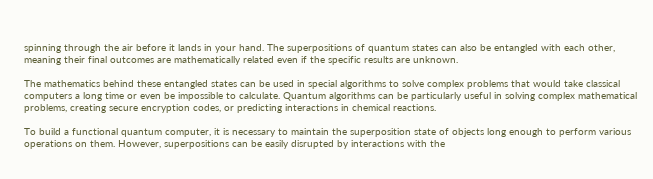spinning through the air before it lands in your hand. The superpositions of quantum states can also be entangled with each other, meaning their final outcomes are mathematically related even if the specific results are unknown.

The mathematics behind these entangled states can be used in special algorithms to solve complex problems that would take classical computers a long time or even be impossible to calculate. Quantum algorithms can be particularly useful in solving complex mathematical problems, creating secure encryption codes, or predicting interactions in chemical reactions.

To build a functional quantum computer, it is necessary to maintain the superposition state of objects long enough to perform various operations on them. However, superpositions can be easily disrupted by interactions with the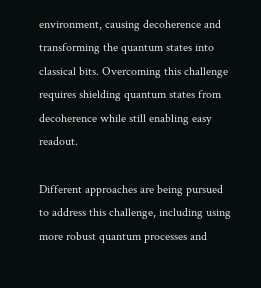environment, causing decoherence and transforming the quantum states into classical bits. Overcoming this challenge requires shielding quantum states from decoherence while still enabling easy readout.

Different approaches are being pursued to address this challenge, including using more robust quantum processes and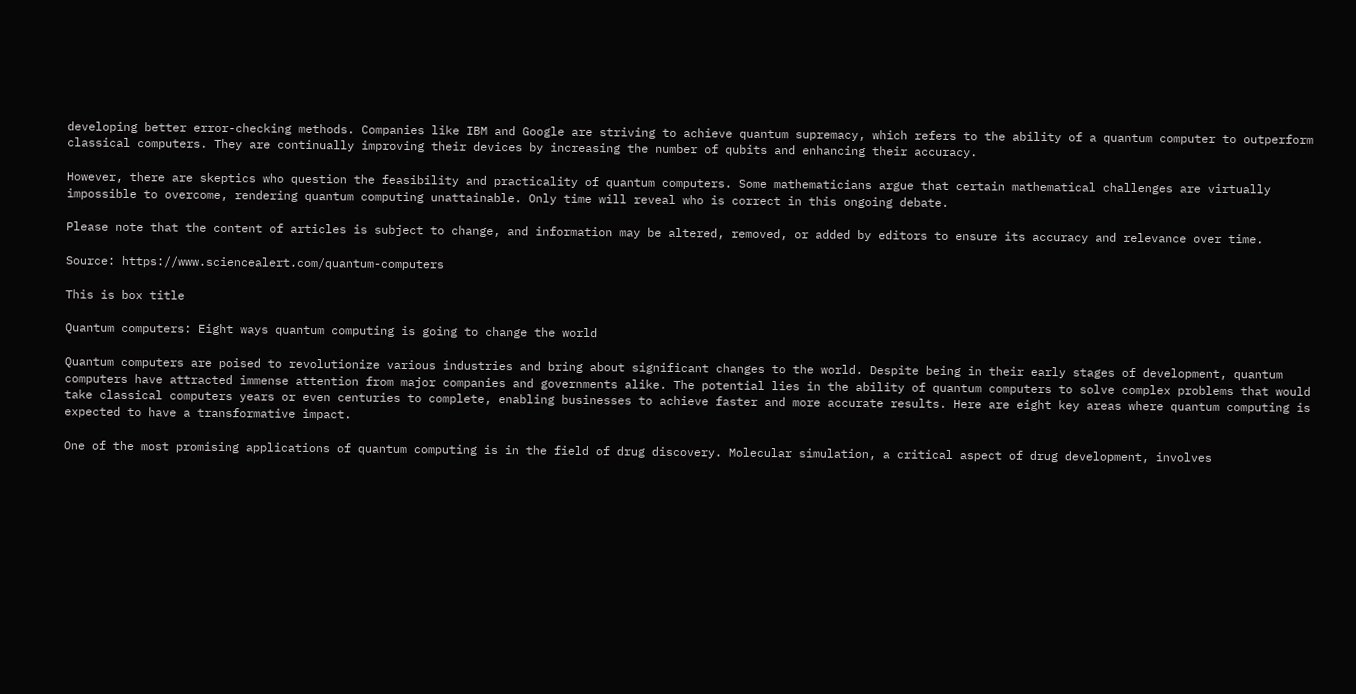developing better error-checking methods. Companies like IBM and Google are striving to achieve quantum supremacy, which refers to the ability of a quantum computer to outperform classical computers. They are continually improving their devices by increasing the number of qubits and enhancing their accuracy.

However, there are skeptics who question the feasibility and practicality of quantum computers. Some mathematicians argue that certain mathematical challenges are virtually impossible to overcome, rendering quantum computing unattainable. Only time will reveal who is correct in this ongoing debate.

Please note that the content of articles is subject to change, and information may be altered, removed, or added by editors to ensure its accuracy and relevance over time.

Source: https://www.sciencealert.com/quantum-computers

This is box title

Quantum computers: Eight ways quantum computing is going to change the world

Quantum computers are poised to revolutionize various industries and bring about significant changes to the world. Despite being in their early stages of development, quantum computers have attracted immense attention from major companies and governments alike. The potential lies in the ability of quantum computers to solve complex problems that would take classical computers years or even centuries to complete, enabling businesses to achieve faster and more accurate results. Here are eight key areas where quantum computing is expected to have a transformative impact.

One of the most promising applications of quantum computing is in the field of drug discovery. Molecular simulation, a critical aspect of drug development, involves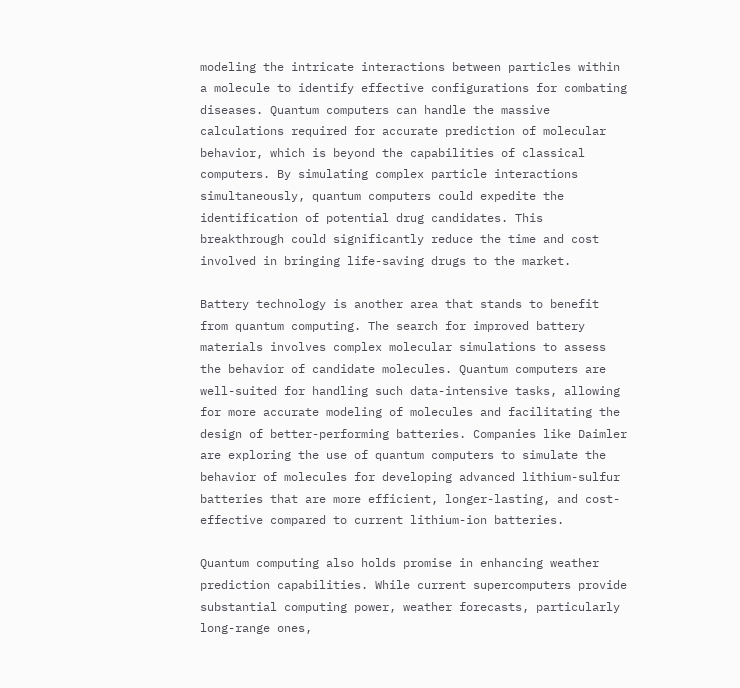modeling the intricate interactions between particles within a molecule to identify effective configurations for combating diseases. Quantum computers can handle the massive calculations required for accurate prediction of molecular behavior, which is beyond the capabilities of classical computers. By simulating complex particle interactions simultaneously, quantum computers could expedite the identification of potential drug candidates. This breakthrough could significantly reduce the time and cost involved in bringing life-saving drugs to the market.

Battery technology is another area that stands to benefit from quantum computing. The search for improved battery materials involves complex molecular simulations to assess the behavior of candidate molecules. Quantum computers are well-suited for handling such data-intensive tasks, allowing for more accurate modeling of molecules and facilitating the design of better-performing batteries. Companies like Daimler are exploring the use of quantum computers to simulate the behavior of molecules for developing advanced lithium-sulfur batteries that are more efficient, longer-lasting, and cost-effective compared to current lithium-ion batteries.

Quantum computing also holds promise in enhancing weather prediction capabilities. While current supercomputers provide substantial computing power, weather forecasts, particularly long-range ones,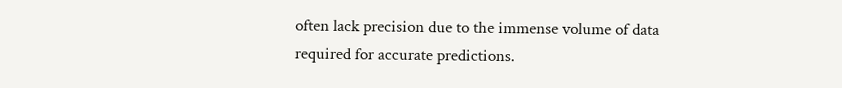often lack precision due to the immense volume of data required for accurate predictions.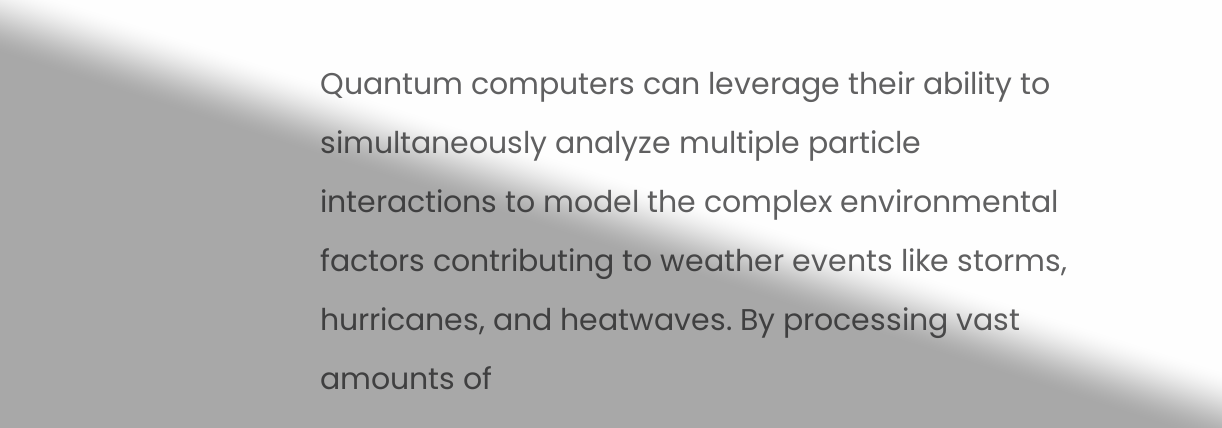Quantum computers can leverage their ability to simultaneously analyze multiple particle interactions to model the complex environmental factors contributing to weather events like storms, hurricanes, and heatwaves. By processing vast amounts of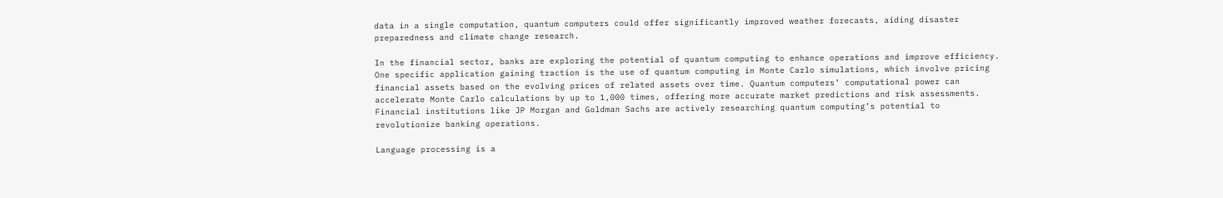data in a single computation, quantum computers could offer significantly improved weather forecasts, aiding disaster preparedness and climate change research.

In the financial sector, banks are exploring the potential of quantum computing to enhance operations and improve efficiency. One specific application gaining traction is the use of quantum computing in Monte Carlo simulations, which involve pricing financial assets based on the evolving prices of related assets over time. Quantum computers’ computational power can accelerate Monte Carlo calculations by up to 1,000 times, offering more accurate market predictions and risk assessments. Financial institutions like JP Morgan and Goldman Sachs are actively researching quantum computing’s potential to revolutionize banking operations.

Language processing is a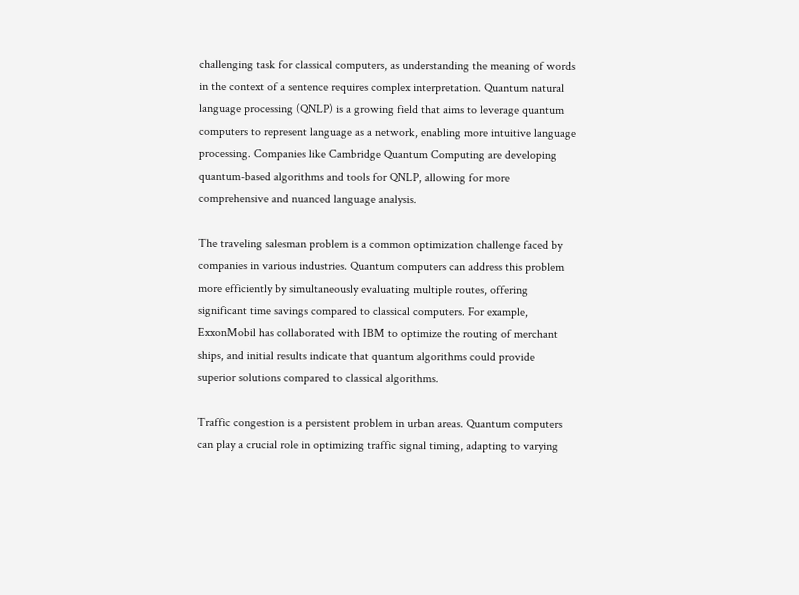challenging task for classical computers, as understanding the meaning of words in the context of a sentence requires complex interpretation. Quantum natural language processing (QNLP) is a growing field that aims to leverage quantum computers to represent language as a network, enabling more intuitive language processing. Companies like Cambridge Quantum Computing are developing quantum-based algorithms and tools for QNLP, allowing for more comprehensive and nuanced language analysis.

The traveling salesman problem is a common optimization challenge faced by companies in various industries. Quantum computers can address this problem more efficiently by simultaneously evaluating multiple routes, offering significant time savings compared to classical computers. For example, ExxonMobil has collaborated with IBM to optimize the routing of merchant ships, and initial results indicate that quantum algorithms could provide superior solutions compared to classical algorithms.

Traffic congestion is a persistent problem in urban areas. Quantum computers can play a crucial role in optimizing traffic signal timing, adapting to varying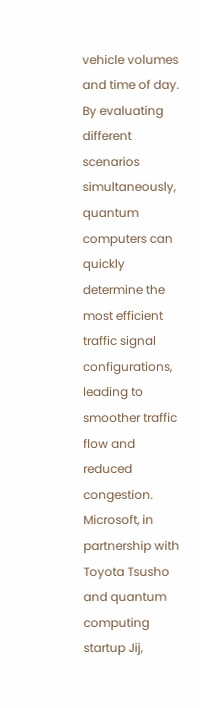vehicle volumes and time of day. By evaluating different scenarios simultaneously, quantum computers can quickly determine the most efficient traffic signal configurations, leading to smoother traffic flow and reduced congestion. Microsoft, in partnership with Toyota Tsusho and quantum computing startup Jij,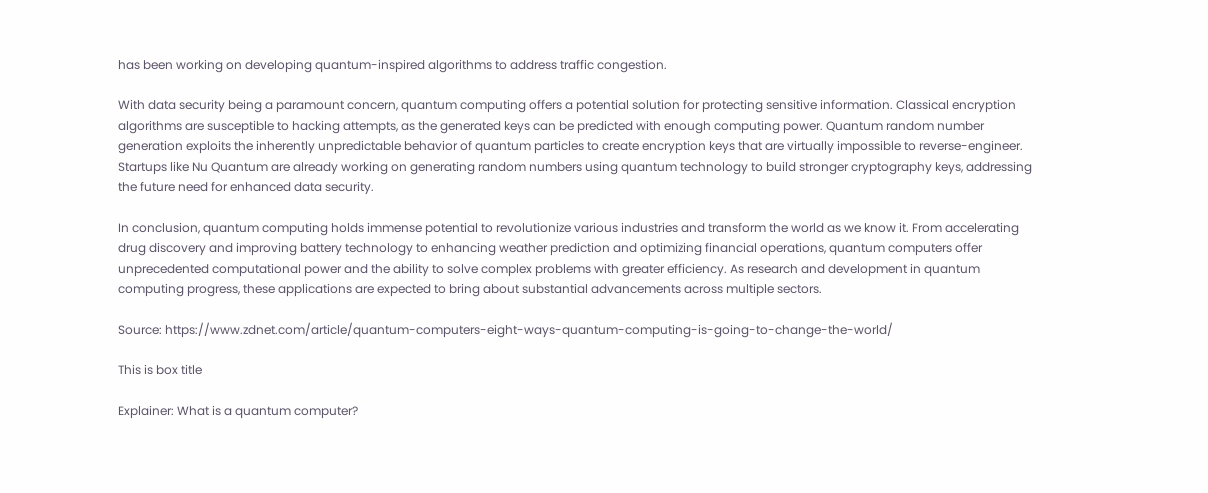has been working on developing quantum-inspired algorithms to address traffic congestion.

With data security being a paramount concern, quantum computing offers a potential solution for protecting sensitive information. Classical encryption algorithms are susceptible to hacking attempts, as the generated keys can be predicted with enough computing power. Quantum random number generation exploits the inherently unpredictable behavior of quantum particles to create encryption keys that are virtually impossible to reverse-engineer. Startups like Nu Quantum are already working on generating random numbers using quantum technology to build stronger cryptography keys, addressing the future need for enhanced data security.

In conclusion, quantum computing holds immense potential to revolutionize various industries and transform the world as we know it. From accelerating drug discovery and improving battery technology to enhancing weather prediction and optimizing financial operations, quantum computers offer unprecedented computational power and the ability to solve complex problems with greater efficiency. As research and development in quantum computing progress, these applications are expected to bring about substantial advancements across multiple sectors.

Source: https://www.zdnet.com/article/quantum-computers-eight-ways-quantum-computing-is-going-to-change-the-world/

This is box title

Explainer: What is a quantum computer?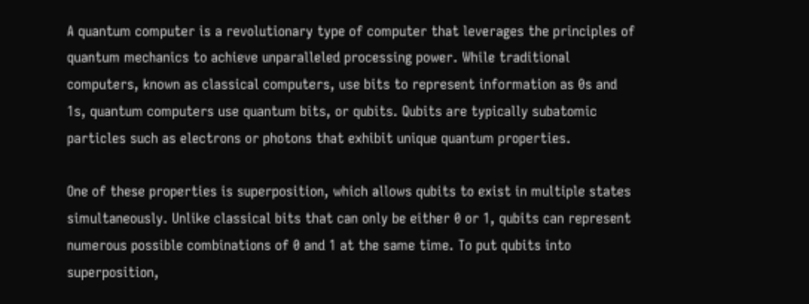A quantum computer is a revolutionary type of computer that leverages the principles of quantum mechanics to achieve unparalleled processing power. While traditional computers, known as classical computers, use bits to represent information as 0s and 1s, quantum computers use quantum bits, or qubits. Qubits are typically subatomic particles such as electrons or photons that exhibit unique quantum properties.

One of these properties is superposition, which allows qubits to exist in multiple states simultaneously. Unlike classical bits that can only be either 0 or 1, qubits can represent numerous possible combinations of 0 and 1 at the same time. To put qubits into superposition,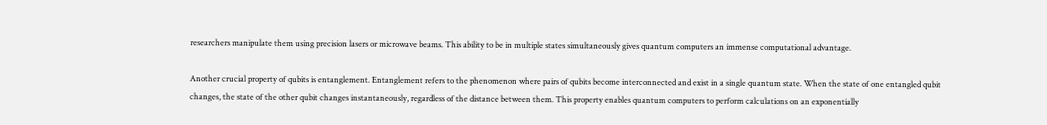researchers manipulate them using precision lasers or microwave beams. This ability to be in multiple states simultaneously gives quantum computers an immense computational advantage.

Another crucial property of qubits is entanglement. Entanglement refers to the phenomenon where pairs of qubits become interconnected and exist in a single quantum state. When the state of one entangled qubit changes, the state of the other qubit changes instantaneously, regardless of the distance between them. This property enables quantum computers to perform calculations on an exponentially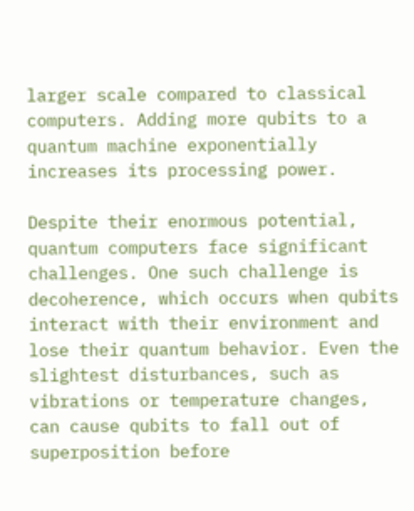larger scale compared to classical computers. Adding more qubits to a quantum machine exponentially increases its processing power.

Despite their enormous potential, quantum computers face significant challenges. One such challenge is decoherence, which occurs when qubits interact with their environment and lose their quantum behavior. Even the slightest disturbances, such as vibrations or temperature changes, can cause qubits to fall out of superposition before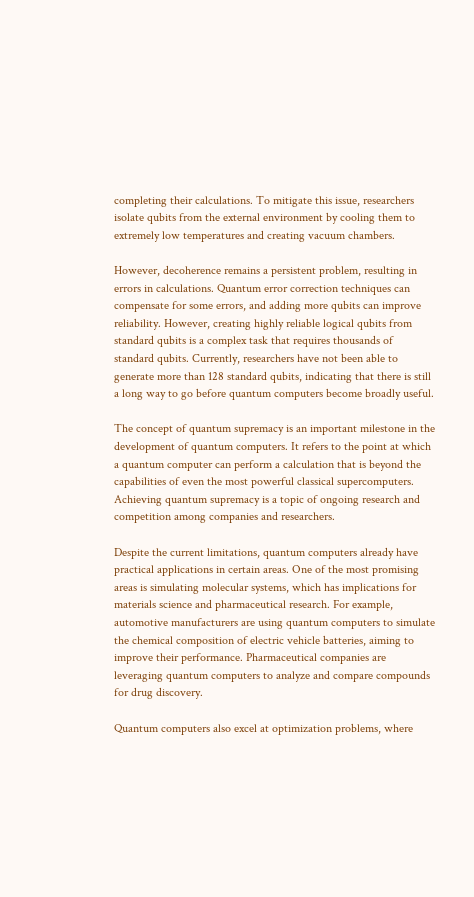completing their calculations. To mitigate this issue, researchers isolate qubits from the external environment by cooling them to extremely low temperatures and creating vacuum chambers.

However, decoherence remains a persistent problem, resulting in errors in calculations. Quantum error correction techniques can compensate for some errors, and adding more qubits can improve reliability. However, creating highly reliable logical qubits from standard qubits is a complex task that requires thousands of standard qubits. Currently, researchers have not been able to generate more than 128 standard qubits, indicating that there is still a long way to go before quantum computers become broadly useful.

The concept of quantum supremacy is an important milestone in the development of quantum computers. It refers to the point at which a quantum computer can perform a calculation that is beyond the capabilities of even the most powerful classical supercomputers. Achieving quantum supremacy is a topic of ongoing research and competition among companies and researchers.

Despite the current limitations, quantum computers already have practical applications in certain areas. One of the most promising areas is simulating molecular systems, which has implications for materials science and pharmaceutical research. For example, automotive manufacturers are using quantum computers to simulate the chemical composition of electric vehicle batteries, aiming to improve their performance. Pharmaceutical companies are leveraging quantum computers to analyze and compare compounds for drug discovery.

Quantum computers also excel at optimization problems, where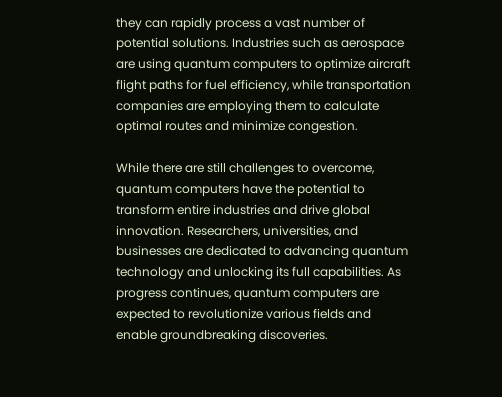they can rapidly process a vast number of potential solutions. Industries such as aerospace are using quantum computers to optimize aircraft flight paths for fuel efficiency, while transportation companies are employing them to calculate optimal routes and minimize congestion.

While there are still challenges to overcome, quantum computers have the potential to transform entire industries and drive global innovation. Researchers, universities, and businesses are dedicated to advancing quantum technology and unlocking its full capabilities. As progress continues, quantum computers are expected to revolutionize various fields and enable groundbreaking discoveries.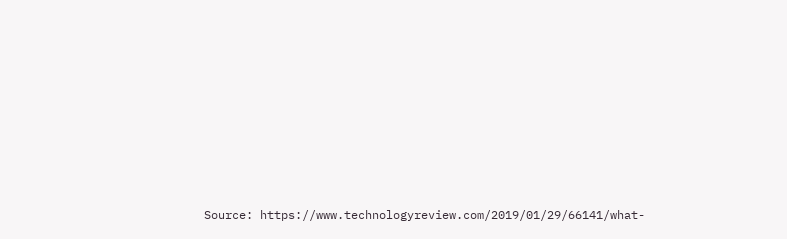Source: https://www.technologyreview.com/2019/01/29/66141/what-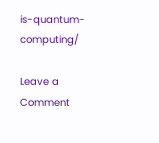is-quantum-computing/

Leave a Comment